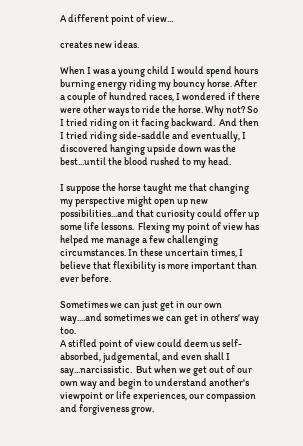A different point of view...

creates new ideas.

When I was a young child I would spend hours burning energy riding my bouncy horse. After a couple of hundred races, I wondered if there were other ways to ride the horse. Why not? So I tried riding on it facing backward.  And then I tried riding side-saddle and eventually, I discovered hanging upside down was the best...until the blood rushed to my head.

I suppose the horse taught me that changing my perspective might open up new possibilities...and that curiosity could offer up some life lessons.  Flexing my point of view has helped me manage a few challenging circumstances. In these uncertain times, I believe that flexibility is more important than ever before.

Sometimes we can just get in our own way....and sometimes we can get in others' way too.
A stifled point of view could deem us self-absorbed, judgemental, and even shall I say...narcissistic.  But when we get out of our own way and begin to understand another's viewpoint or life experiences, our compassion and forgiveness grow.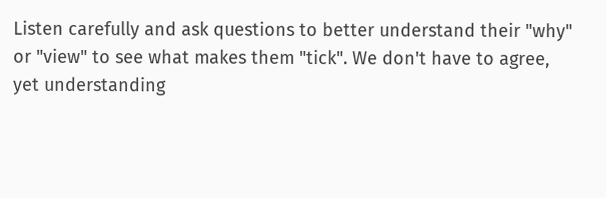Listen carefully and ask questions to better understand their "why" or "view" to see what makes them "tick". We don't have to agree, yet understanding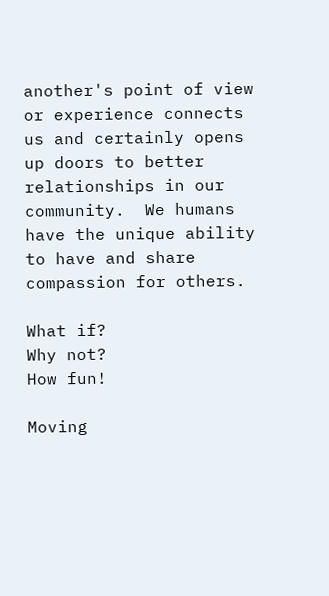another's point of view or experience connects us and certainly opens up doors to better relationships in our community.  We humans have the unique ability to have and share compassion for others.

What if?
Why not?
How fun!

Moving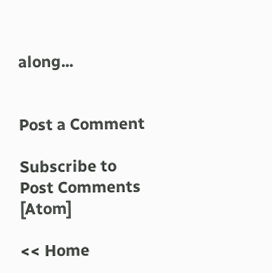along...


Post a Comment

Subscribe to Post Comments [Atom]

<< Home